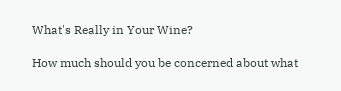What's Really in Your Wine?

How much should you be concerned about what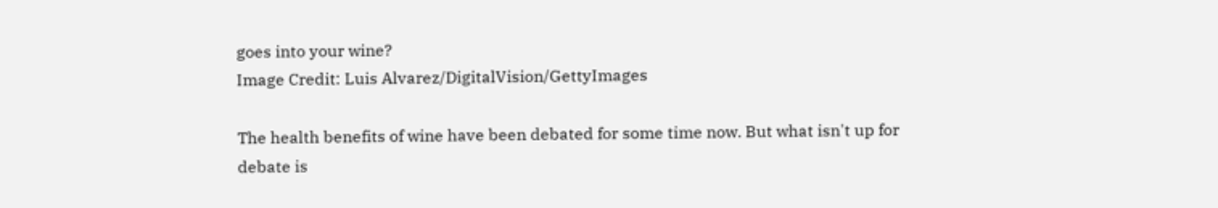goes into your wine?
Image Credit: Luis Alvarez/DigitalVision/GettyImages

The health benefits of wine have been debated for some time now. But what isn't up for debate is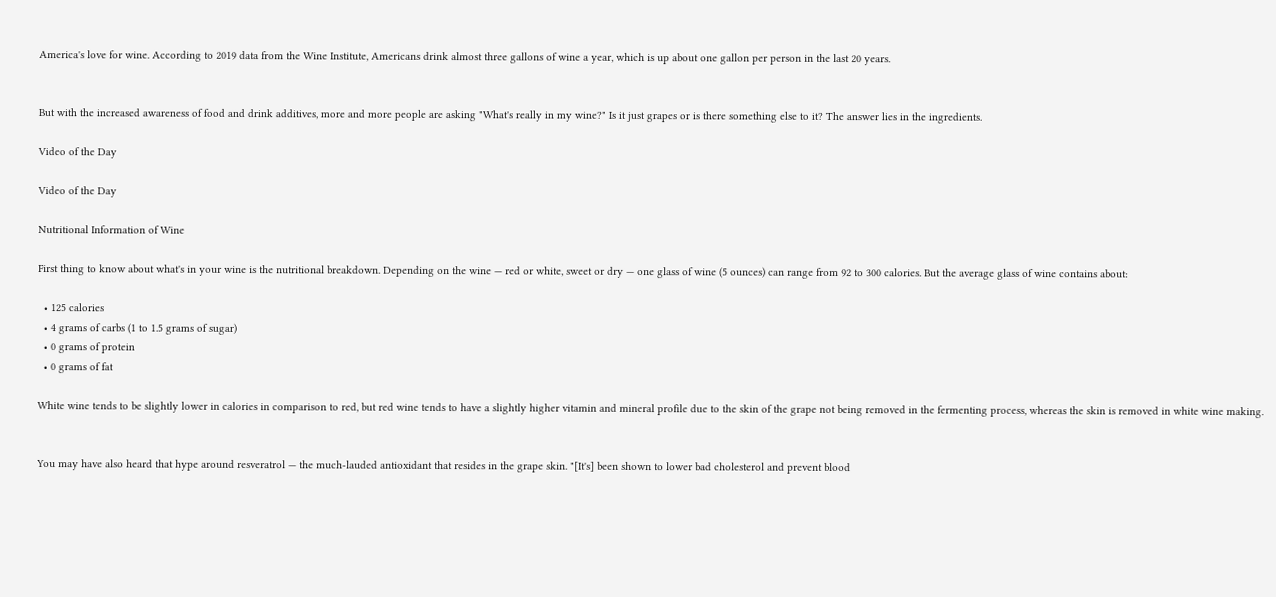America's love for wine. According to 2019 data from the Wine Institute, Americans drink almost three gallons of wine a year, which is up about one gallon per person in the last 20 years.


But with the increased awareness of food and drink additives, more and more people are asking "What's really in my wine?" Is it just grapes or is there something else to it? The answer lies in the ingredients.

Video of the Day

Video of the Day

Nutritional Information of Wine

First thing to know about what's in your wine is the nutritional breakdown. Depending on the wine — red or white, sweet or dry — one glass of wine (5 ounces) can range from 92 to 300 calories. But the average glass of wine contains about:

  • 125 calories
  • 4 grams of carbs (1 to 1.5 grams of sugar)
  • 0 grams of protein
  • 0 grams of fat

White wine tends to be slightly lower in calories in comparison to red, but red wine tends to have a slightly higher vitamin and mineral profile due to the skin of the grape not being removed in the fermenting process, whereas the skin is removed in white wine making.


You may have also heard that hype around resveratrol — the much-lauded antioxidant that resides in the grape skin. "[It's] been shown to lower bad cholesterol and prevent blood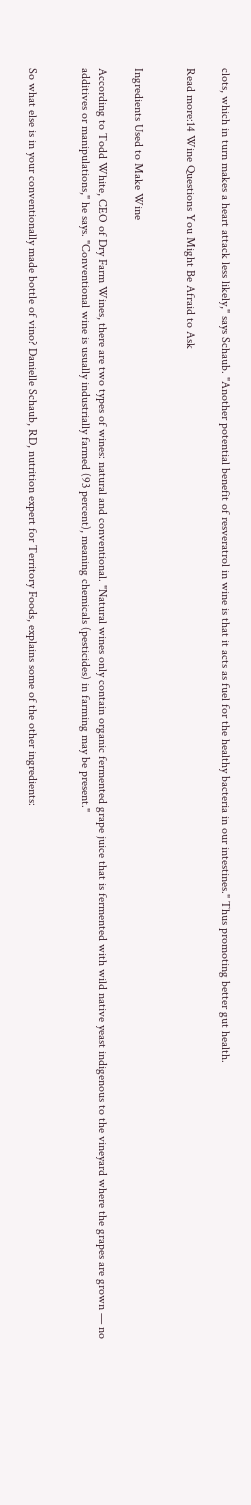clots, which in turn makes a heart attack less likely," says Schaub. "Another potential benefit of resveratrol in wine is that it acts as fuel for the healthy bacteria in our intestines." Thus promoting better gut health.

Read more:14 Wine Questions You Might Be Afraid to Ask


Ingredients Used to Make Wine

According to Todd White, CEO of Dry Farm Wines, there are two types of wines: natural and conventional. "Natural wines only contain organic fermented grape juice that is fermented with wild native yeast indigenous to the vineyard where the grapes are grown — no additives or manipulations," he says. "Conventional wine is usually industrially farmed (93 percent), meaning chemicals (pesticides) in farming may be present."


So what else is in your conventionally made bottle of vino? Danielle Schaub, RD, nutrition expert for Territory Foods, explains some of the other ingredients: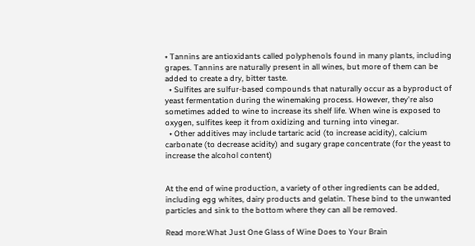• Tannins are antioxidants called polyphenols found in many plants, including grapes. Tannins are naturally present in all wines, but more of them can be added to create a dry, bitter taste.
  • Sulfites are sulfur-based compounds that naturally occur as a byproduct of yeast fermentation during the winemaking process. However, they're also sometimes added to wine to increase its shelf life. When wine is exposed to oxygen, sulfites keep it from oxidizing and turning into vinegar.
  • Other additives may include tartaric acid (to increase acidity), calcium carbonate (to decrease acidity) and sugary grape concentrate (for the yeast to increase the alcohol content)


At the end of wine production, a variety of other ingredients can be added, including egg whites, dairy products and gelatin. These bind to the unwanted particles and sink to the bottom where they can all be removed.

Read more:What Just One Glass of Wine Does to Your Brain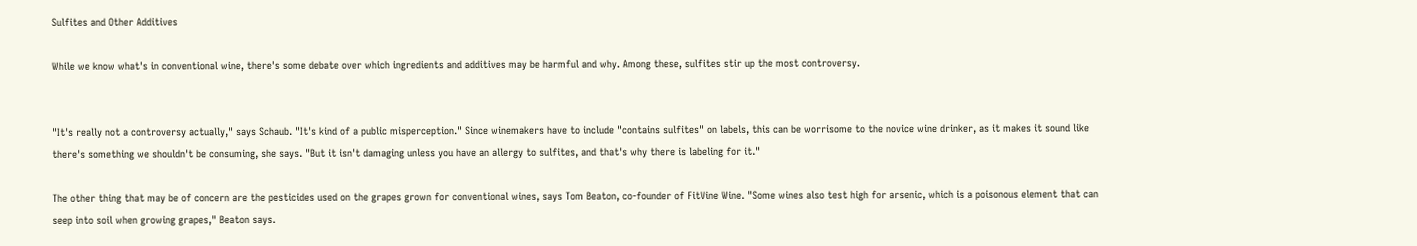Sulfites and Other Additives

While we know what's in conventional wine, there's some debate over which ingredients and additives may be harmful and why. Among these, sulfites stir up the most controversy.


"It's really not a controversy actually," says Schaub. "It's kind of a public misperception." Since winemakers have to include "contains sulfites" on labels, this can be worrisome to the novice wine drinker, as it makes it sound like there's something we shouldn't be consuming, she says. "But it isn't damaging unless you have an allergy to sulfites, and that's why there is labeling for it."

The other thing that may be of concern are the pesticides used on the grapes grown for conventional wines, says Tom Beaton, co-founder of FitVine Wine. "Some wines also test high for arsenic, which is a poisonous element that can seep into soil when growing grapes," Beaton says.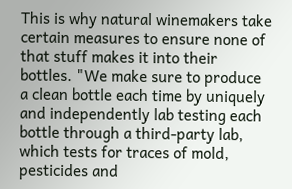This is why natural winemakers take certain measures to ensure none of that stuff makes it into their bottles. "We make sure to produce a clean bottle each time by uniquely and independently lab testing each bottle through a third-party lab, which tests for traces of mold, pesticides and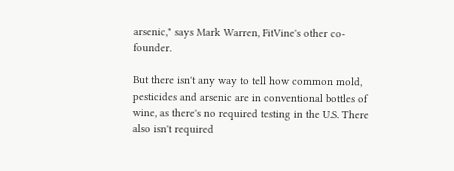arsenic," says Mark Warren, FitVine's other co-founder.

But there isn't any way to tell how common mold, pesticides and arsenic are in conventional bottles of wine, as there's no required testing in the U.S. There also isn't required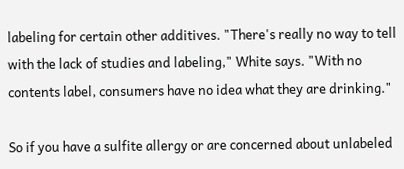labeling for certain other additives. "There's really no way to tell with the lack of studies and labeling," White says. "With no contents label, consumers have no idea what they are drinking."

So if you have a sulfite allergy or are concerned about unlabeled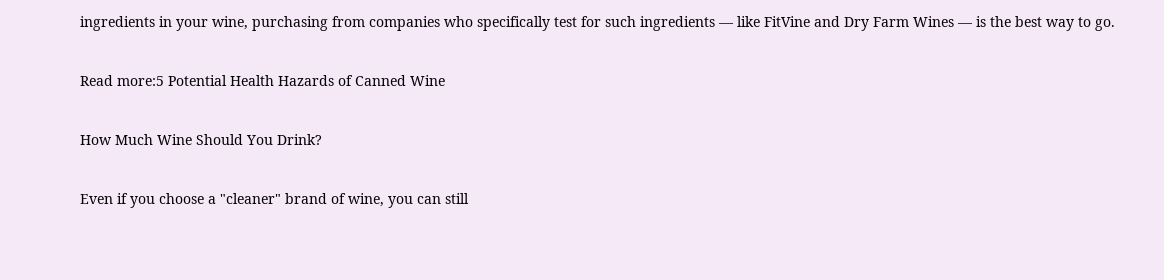ingredients in your wine, purchasing from companies who specifically test for such ingredients — like FitVine and Dry Farm Wines — is the best way to go.

Read more:5 Potential Health Hazards of Canned Wine

How Much Wine Should You Drink?

Even if you choose a "cleaner" brand of wine, you can still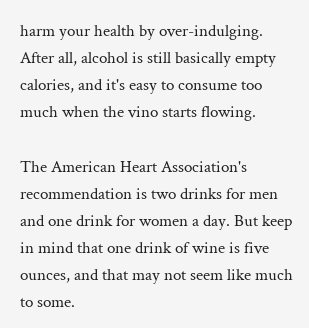harm your health by over-indulging. After all, alcohol is still basically empty calories, and it's easy to consume too much when the vino starts flowing.

The American Heart Association's recommendation is two drinks for men and one drink for women a day. But keep in mind that one drink of wine is five ounces, and that may not seem like much to some.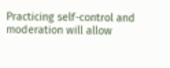Practicing self-control and moderation will allow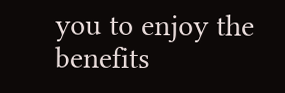you to enjoy the benefits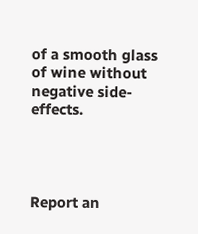of a smooth glass of wine without negative side-effects.




Report an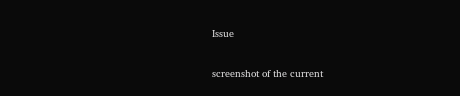Issue

screenshot of the current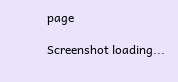page

Screenshot loading...